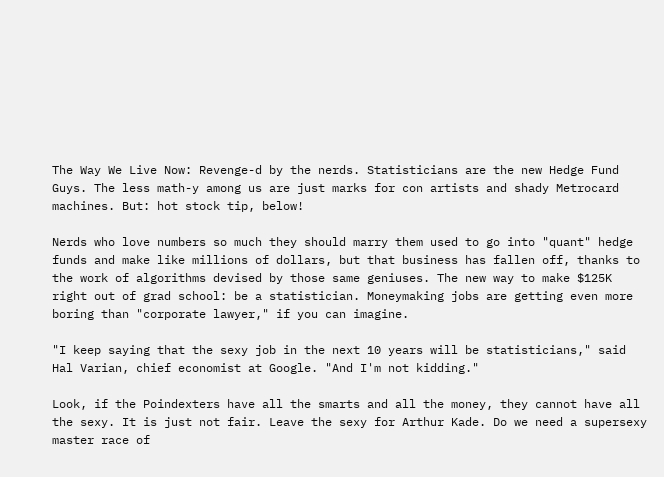The Way We Live Now: Revenge-d by the nerds. Statisticians are the new Hedge Fund Guys. The less math-y among us are just marks for con artists and shady Metrocard machines. But: hot stock tip, below!

Nerds who love numbers so much they should marry them used to go into "quant" hedge funds and make like millions of dollars, but that business has fallen off, thanks to the work of algorithms devised by those same geniuses. The new way to make $125K right out of grad school: be a statistician. Moneymaking jobs are getting even more boring than "corporate lawyer," if you can imagine.

"I keep saying that the sexy job in the next 10 years will be statisticians," said Hal Varian, chief economist at Google. "And I'm not kidding."

Look, if the Poindexters have all the smarts and all the money, they cannot have all the sexy. It is just not fair. Leave the sexy for Arthur Kade. Do we need a supersexy master race of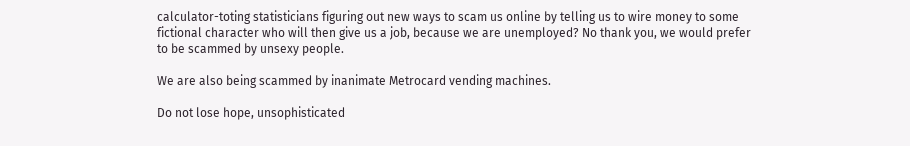calculator-toting statisticians figuring out new ways to scam us online by telling us to wire money to some fictional character who will then give us a job, because we are unemployed? No thank you, we would prefer to be scammed by unsexy people.

We are also being scammed by inanimate Metrocard vending machines.

Do not lose hope, unsophisticated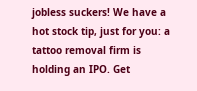jobless suckers! We have a hot stock tip, just for you: a tattoo removal firm is holding an IPO. Get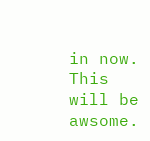in now. This will be awsome.